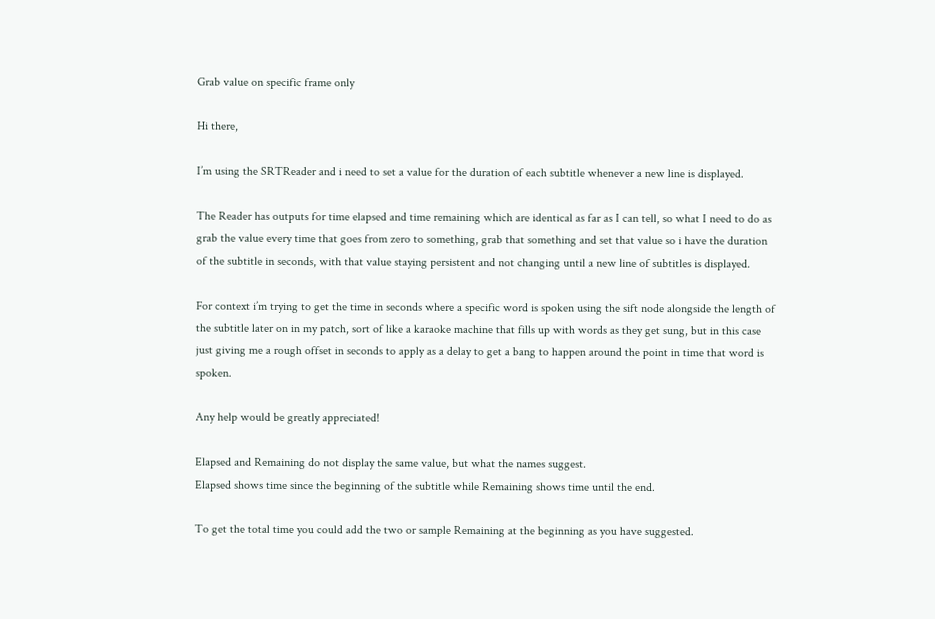Grab value on specific frame only

Hi there,

I’m using the SRTReader and i need to set a value for the duration of each subtitle whenever a new line is displayed.

The Reader has outputs for time elapsed and time remaining which are identical as far as I can tell, so what I need to do as grab the value every time that goes from zero to something, grab that something and set that value so i have the duration of the subtitle in seconds, with that value staying persistent and not changing until a new line of subtitles is displayed.

For context i’m trying to get the time in seconds where a specific word is spoken using the sift node alongside the length of the subtitle later on in my patch, sort of like a karaoke machine that fills up with words as they get sung, but in this case just giving me a rough offset in seconds to apply as a delay to get a bang to happen around the point in time that word is spoken.

Any help would be greatly appreciated!

Elapsed and Remaining do not display the same value, but what the names suggest.
Elapsed shows time since the beginning of the subtitle while Remaining shows time until the end.

To get the total time you could add the two or sample Remaining at the beginning as you have suggested.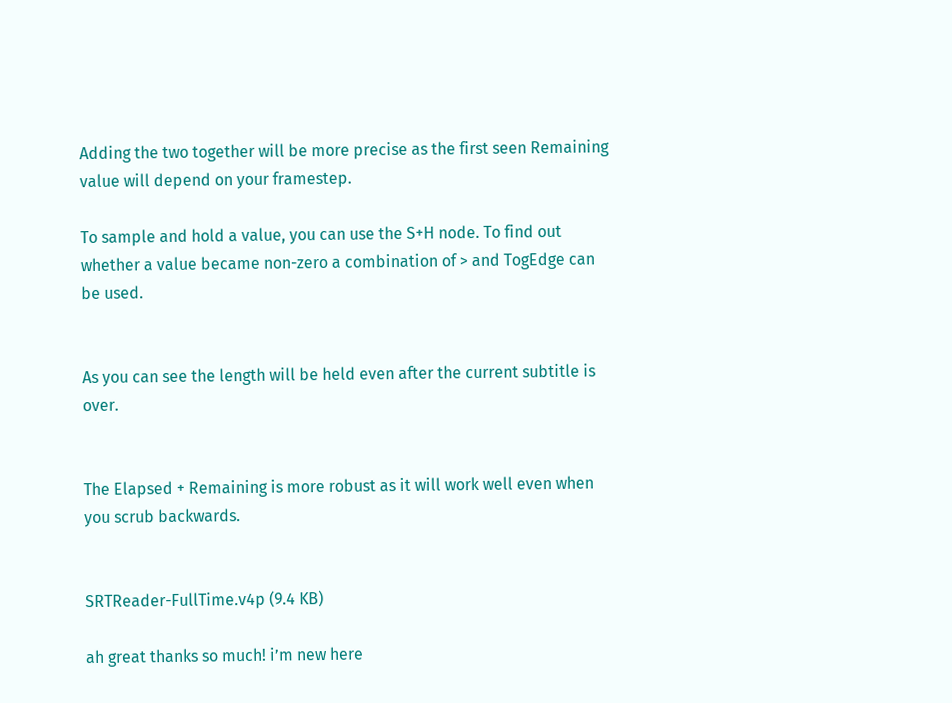Adding the two together will be more precise as the first seen Remaining value will depend on your framestep.

To sample and hold a value, you can use the S+H node. To find out whether a value became non-zero a combination of > and TogEdge can be used.


As you can see the length will be held even after the current subtitle is over.


The Elapsed + Remaining is more robust as it will work well even when you scrub backwards.


SRTReader-FullTime.v4p (9.4 KB)

ah great thanks so much! i’m new here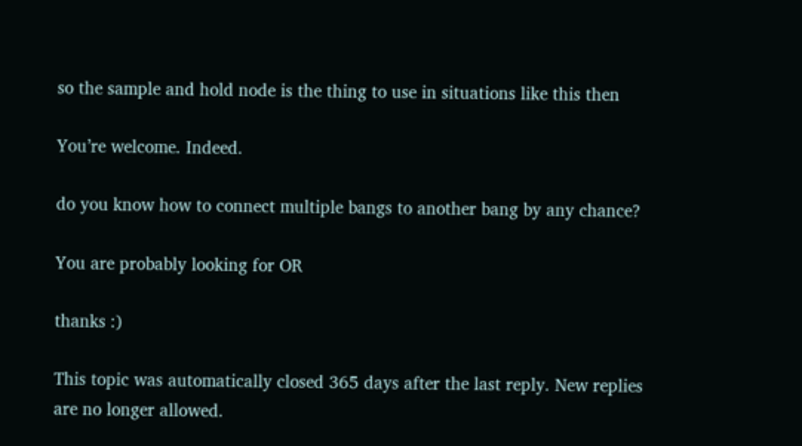so the sample and hold node is the thing to use in situations like this then

You’re welcome. Indeed.

do you know how to connect multiple bangs to another bang by any chance?

You are probably looking for OR

thanks :)

This topic was automatically closed 365 days after the last reply. New replies are no longer allowed.